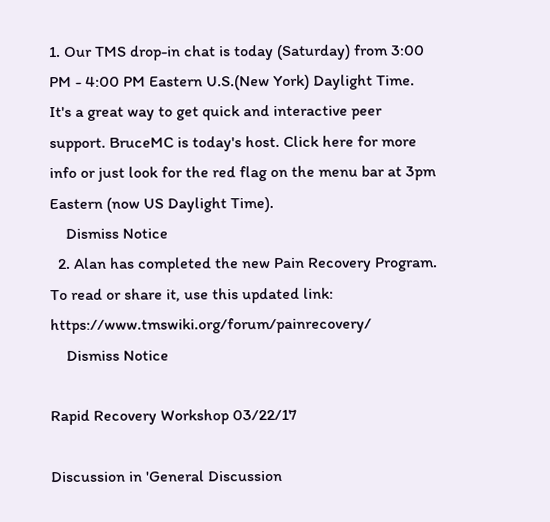1. Our TMS drop-in chat is today (Saturday) from 3:00 PM - 4:00 PM Eastern U.S.(New York) Daylight Time. It's a great way to get quick and interactive peer support. BruceMC is today's host. Click here for more info or just look for the red flag on the menu bar at 3pm Eastern (now US Daylight Time).
    Dismiss Notice
  2. Alan has completed the new Pain Recovery Program. To read or share it, use this updated link: https://www.tmswiki.org/forum/painrecovery/
    Dismiss Notice

Rapid Recovery Workshop 03/22/17

Discussion in 'General Discussion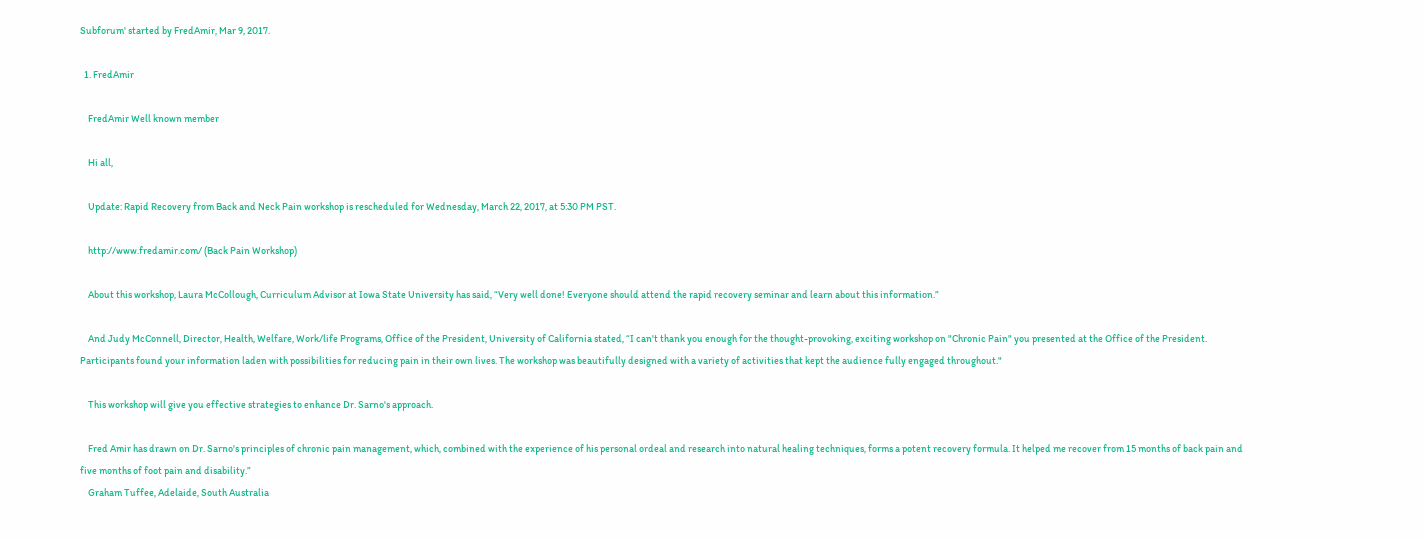Subforum' started by FredAmir, Mar 9, 2017.

  1. FredAmir

    FredAmir Well known member

    Hi all,

    Update: Rapid Recovery from Back and Neck Pain workshop is rescheduled for Wednesday, March 22, 2017, at 5:30 PM PST.

    http://www.fredamir.com/ (Back Pain Workshop)

    About this workshop, Laura McCollough, Curriculum Advisor at Iowa State University has said, “Very well done! Everyone should attend the rapid recovery seminar and learn about this information.”

    And Judy McConnell, Director, Health, Welfare, Work/life Programs, Office of the President, University of California stated, “I can't thank you enough for the thought-provoking, exciting workshop on "Chronic Pain" you presented at the Office of the President. Participants found your information laden with possibilities for reducing pain in their own lives. The workshop was beautifully designed with a variety of activities that kept the audience fully engaged throughout."

    This workshop will give you effective strategies to enhance Dr. Sarno's approach.

    Fred Amir has drawn on Dr. Sarno's principles of chronic pain management, which, combined with the experience of his personal ordeal and research into natural healing techniques, forms a potent recovery formula. It helped me recover from 15 months of back pain and five months of foot pain and disability.”
    Graham Tuffee, Adelaide, South Australia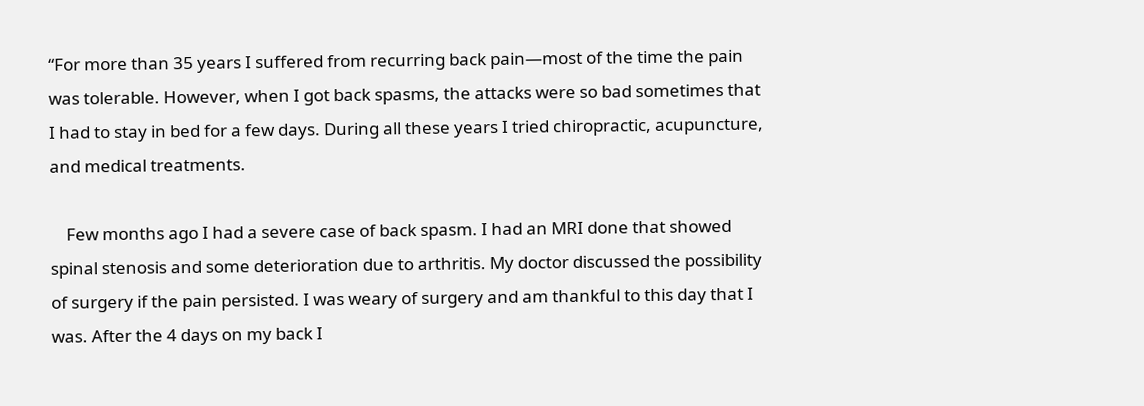“For more than 35 years I suffered from recurring back pain—most of the time the pain was tolerable. However, when I got back spasms, the attacks were so bad sometimes that I had to stay in bed for a few days. During all these years I tried chiropractic, acupuncture, and medical treatments.

    Few months ago I had a severe case of back spasm. I had an MRI done that showed spinal stenosis and some deterioration due to arthritis. My doctor discussed the possibility of surgery if the pain persisted. I was weary of surgery and am thankful to this day that I was. After the 4 days on my back I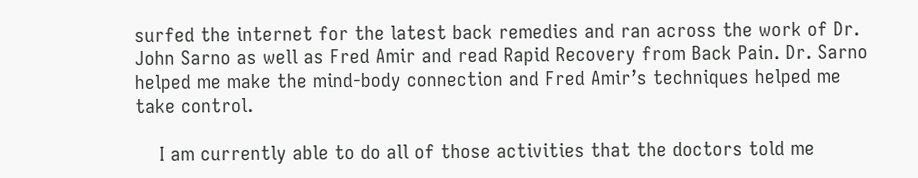surfed the internet for the latest back remedies and ran across the work of Dr. John Sarno as well as Fred Amir and read Rapid Recovery from Back Pain. Dr. Sarno helped me make the mind-body connection and Fred Amir’s techniques helped me take control.

    I am currently able to do all of those activities that the doctors told me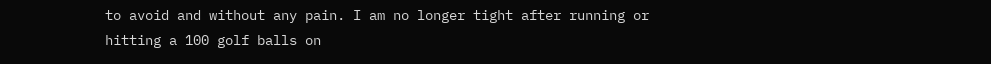to avoid and without any pain. I am no longer tight after running or hitting a 100 golf balls on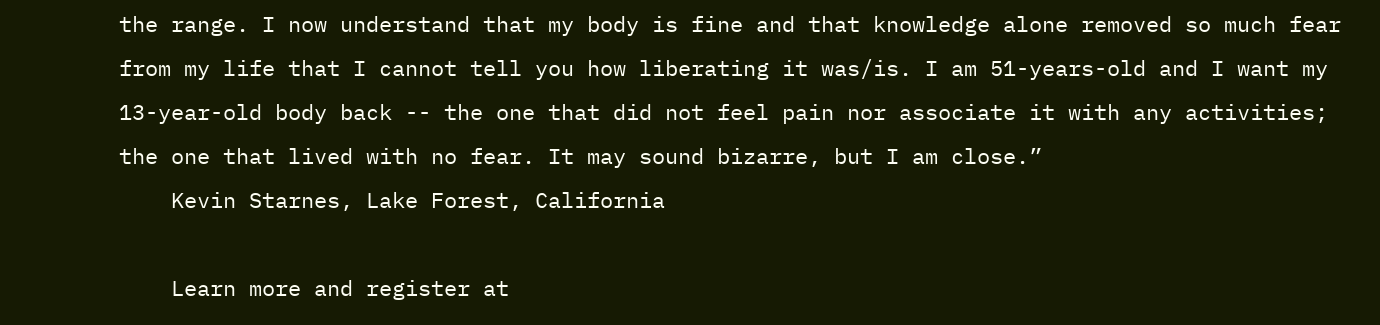the range. I now understand that my body is fine and that knowledge alone removed so much fear from my life that I cannot tell you how liberating it was/is. I am 51-years-old and I want my 13-year-old body back -- the one that did not feel pain nor associate it with any activities; the one that lived with no fear. It may sound bizarre, but I am close.”
    Kevin Starnes, Lake Forest, California

    Learn more and register at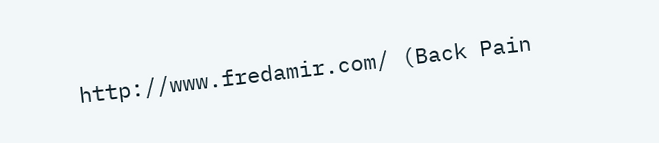http://www.fredamir.com/ (Back Pain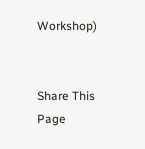Workshop)


Share This Page